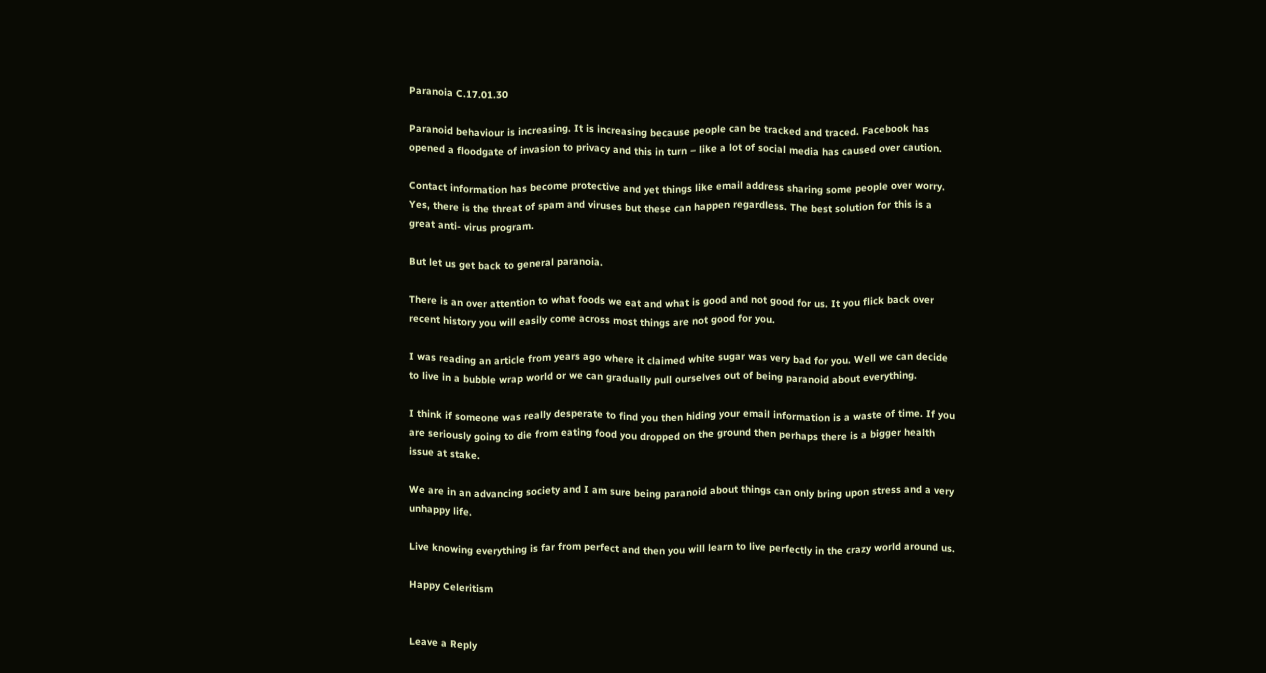Paranoia C.17.01.30

Paranoid behaviour is increasing. It is increasing because people can be tracked and traced. Facebook has opened a floodgate of invasion to privacy and this in turn – like a lot of social media has caused over caution.

Contact information has become protective and yet things like email address sharing some people over worry. Yes, there is the threat of spam and viruses but these can happen regardless. The best solution for this is a great anti- virus program.

But let us get back to general paranoia.

There is an over attention to what foods we eat and what is good and not good for us. It you flick back over recent history you will easily come across most things are not good for you.

I was reading an article from years ago where it claimed white sugar was very bad for you. Well we can decide to live in a bubble wrap world or we can gradually pull ourselves out of being paranoid about everything.

I think if someone was really desperate to find you then hiding your email information is a waste of time. If you are seriously going to die from eating food you dropped on the ground then perhaps there is a bigger health issue at stake.

We are in an advancing society and I am sure being paranoid about things can only bring upon stress and a very unhappy life.

Live knowing everything is far from perfect and then you will learn to live perfectly in the crazy world around us.

Happy Celeritism


Leave a Reply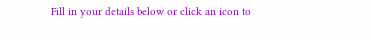Fill in your details below or click an icon to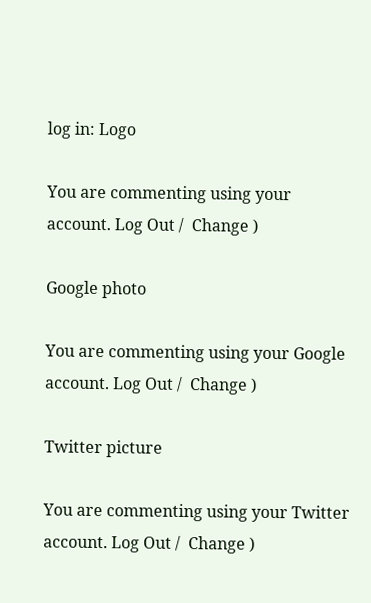log in: Logo

You are commenting using your account. Log Out /  Change )

Google photo

You are commenting using your Google account. Log Out /  Change )

Twitter picture

You are commenting using your Twitter account. Log Out /  Change )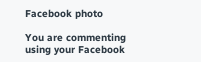Facebook photo

You are commenting using your Facebook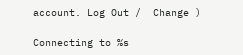account. Log Out /  Change )

Connecting to %s